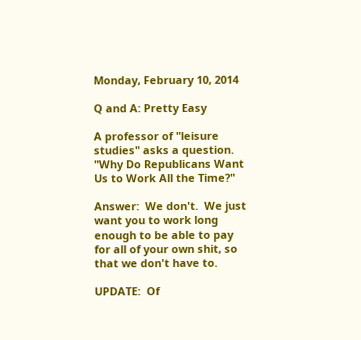Monday, February 10, 2014

Q and A: Pretty Easy

A professor of "leisure studies" asks a question.
"Why Do Republicans Want Us to Work All the Time?"

Answer:  We don't.  We just want you to work long enough to be able to pay for all of your own shit, so that we don't have to.

UPDATE:  Of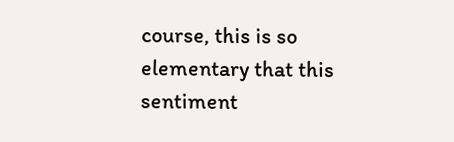course, this is so elementary that this sentiment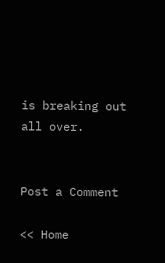is breaking out all over.


Post a Comment

<< Home